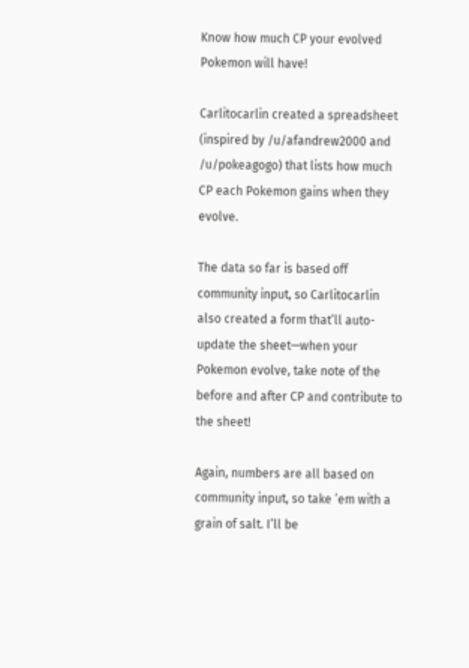Know how much CP your evolved Pokemon will have!

Carlitocarlin created a spreadsheet (inspired by /u/afandrew2000 and /u/pokeagogo) that lists how much CP each Pokemon gains when they evolve.

The data so far is based off community input, so Carlitocarlin also created a form that’ll auto-update the sheet—when your Pokemon evolve, take note of the before and after CP and contribute to the sheet!

Again, numbers are all based on community input, so take ’em with a grain of salt. I’ll be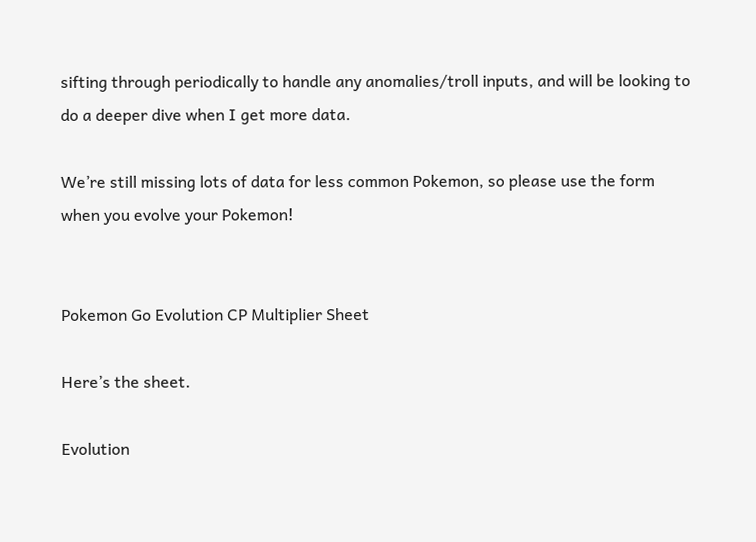sifting through periodically to handle any anomalies/troll inputs, and will be looking to do a deeper dive when I get more data.

We’re still missing lots of data for less common Pokemon, so please use the form when you evolve your Pokemon!


Pokemon Go Evolution CP Multiplier Sheet

Here’s the sheet.

Evolution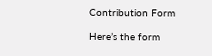Contribution Form

Here’s the form